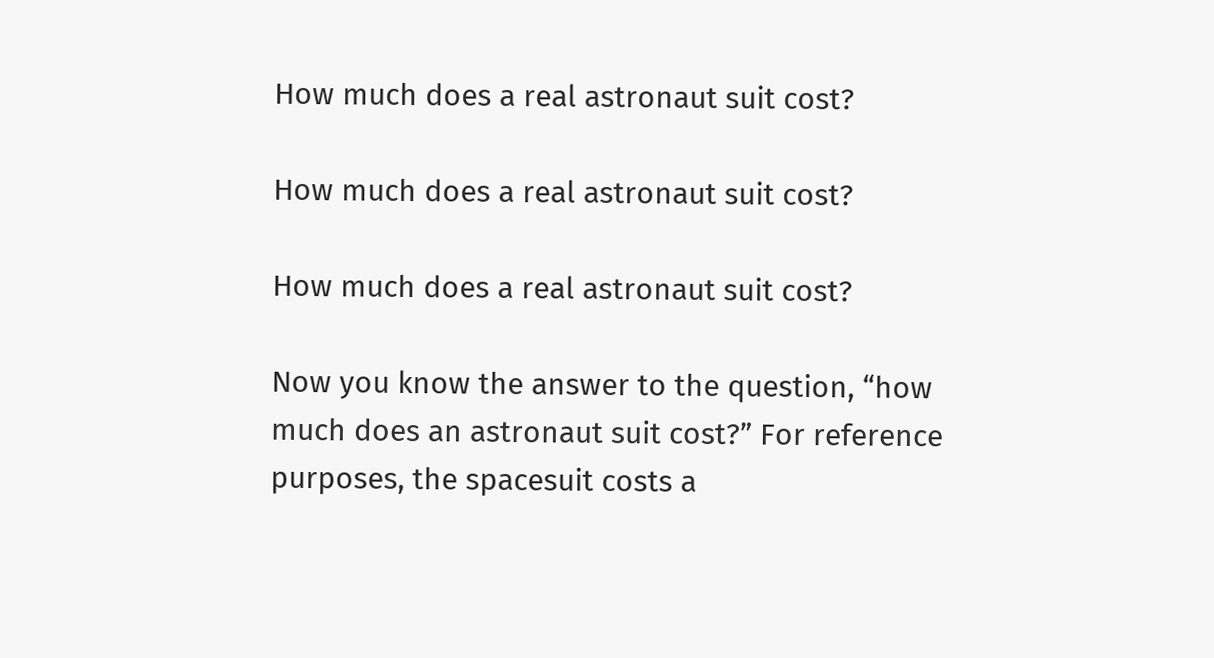How much does a real astronaut suit cost?

How much does a real astronaut suit cost?

How much does a real astronaut suit cost?

Now you know the answer to the question, “how much does an astronaut suit cost?” For reference purposes, the spacesuit costs a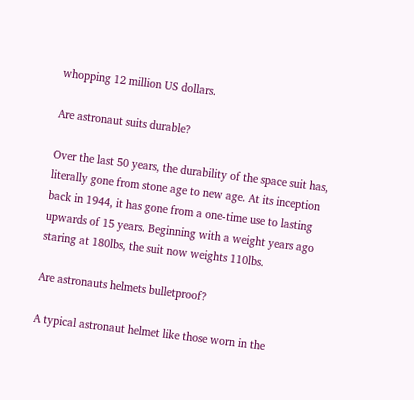whopping 12 million US dollars.

Are astronaut suits durable?

Over the last 50 years, the durability of the space suit has, literally gone from stone age to new age. At its inception back in 1944, it has gone from a one-time use to lasting upwards of 15 years. Beginning with a weight years ago staring at 180lbs, the suit now weights 110lbs.

Are astronauts helmets bulletproof?

A typical astronaut helmet like those worn in the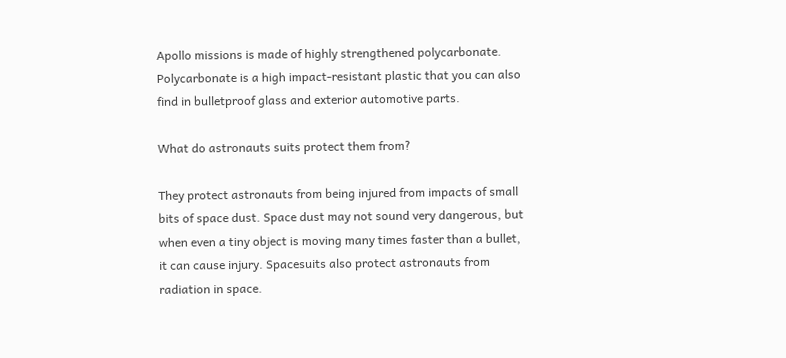Apollo missions is made of highly strengthened polycarbonate. Polycarbonate is a high impact-resistant plastic that you can also find in bulletproof glass and exterior automotive parts.

What do astronauts suits protect them from?

They protect astronauts from being injured from impacts of small bits of space dust. Space dust may not sound very dangerous, but when even a tiny object is moving many times faster than a bullet, it can cause injury. Spacesuits also protect astronauts from radiation in space.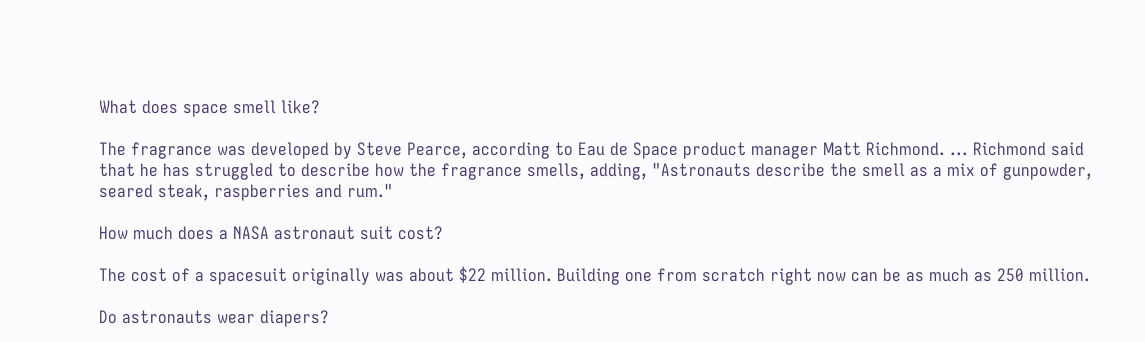What does space smell like?

The fragrance was developed by Steve Pearce, according to Eau de Space product manager Matt Richmond. ... Richmond said that he has struggled to describe how the fragrance smells, adding, "Astronauts describe the smell as a mix of gunpowder, seared steak, raspberries and rum."

How much does a NASA astronaut suit cost?

The cost of a spacesuit originally was about $22 million. Building one from scratch right now can be as much as 250 million.

Do astronauts wear diapers?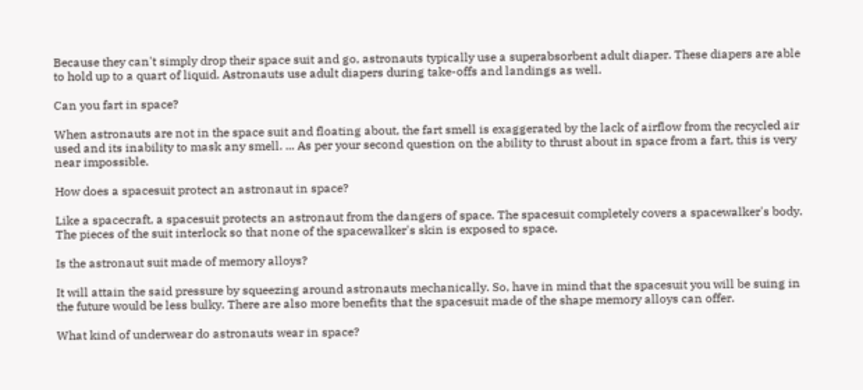Because they can't simply drop their space suit and go, astronauts typically use a superabsorbent adult diaper. These diapers are able to hold up to a quart of liquid. Astronauts use adult diapers during take-offs and landings as well.

Can you fart in space?

When astronauts are not in the space suit and floating about, the fart smell is exaggerated by the lack of airflow from the recycled air used and its inability to mask any smell. ... As per your second question on the ability to thrust about in space from a fart, this is very near impossible.

How does a spacesuit protect an astronaut in space?

Like a spacecraft, a spacesuit protects an astronaut from the dangers of space. The spacesuit completely covers a spacewalker's body. The pieces of the suit interlock so that none of the spacewalker's skin is exposed to space.

Is the astronaut suit made of memory alloys?

It will attain the said pressure by squeezing around astronauts mechanically. So, have in mind that the spacesuit you will be suing in the future would be less bulky. There are also more benefits that the spacesuit made of the shape memory alloys can offer.

What kind of underwear do astronauts wear in space?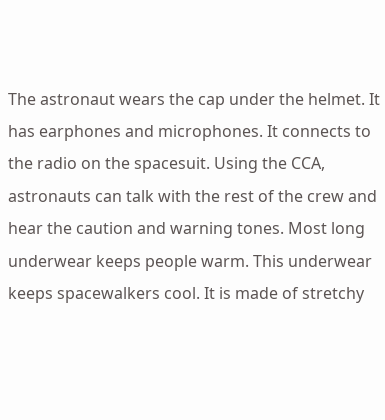The astronaut wears the cap under the helmet. It has earphones and microphones. It connects to the radio on the spacesuit. Using the CCA, astronauts can talk with the rest of the crew and hear the caution and warning tones. Most long underwear keeps people warm. This underwear keeps spacewalkers cool. It is made of stretchy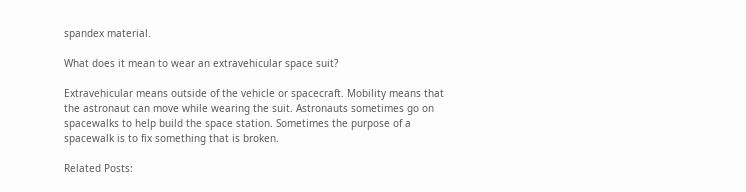spandex material.

What does it mean to wear an extravehicular space suit?

Extravehicular means outside of the vehicle or spacecraft. Mobility means that the astronaut can move while wearing the suit. Astronauts sometimes go on spacewalks to help build the space station. Sometimes the purpose of a spacewalk is to fix something that is broken.

Related Posts: